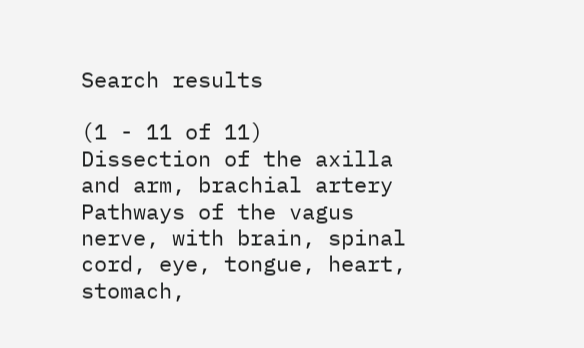Search results

(1 - 11 of 11)
Dissection of the axilla and arm, brachial artery
Pathways of the vagus nerve, with brain, spinal cord, eye, tongue, heart, stomach,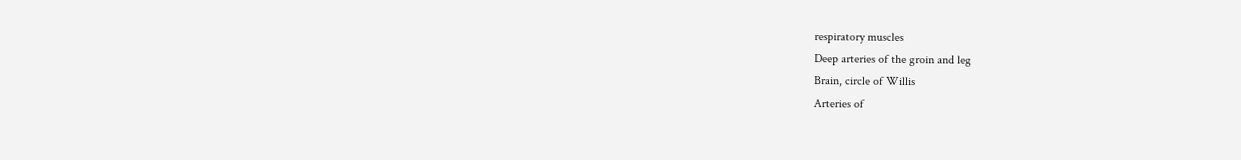respiratory muscles
Deep arteries of the groin and leg
Brain, circle of Willis
Arteries of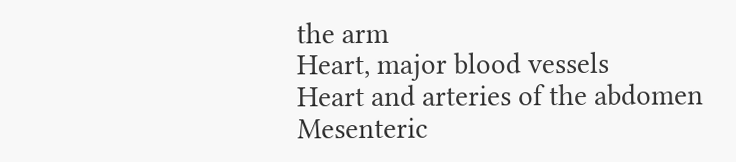the arm
Heart, major blood vessels
Heart and arteries of the abdomen
Mesenteric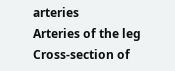arteries
Arteries of the leg
Cross-section of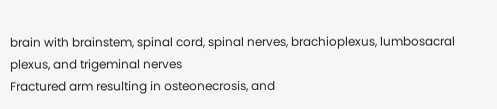brain with brainstem, spinal cord, spinal nerves, brachioplexus, lumbosacral plexus, and trigeminal nerves
Fractured arm resulting in osteonecrosis, and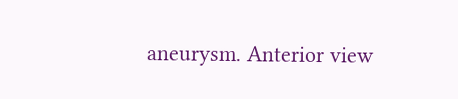aneurysm. Anterior view